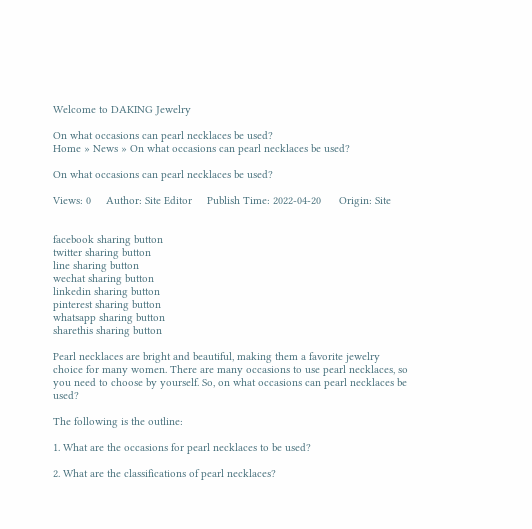Welcome to DAKING Jewelry

On what occasions can pearl necklaces be used?
Home » News » On what occasions can pearl necklaces be used?

On what occasions can pearl necklaces be used?

Views: 0     Author: Site Editor     Publish Time: 2022-04-20      Origin: Site


facebook sharing button
twitter sharing button
line sharing button
wechat sharing button
linkedin sharing button
pinterest sharing button
whatsapp sharing button
sharethis sharing button

Pearl necklaces are bright and beautiful, making them a favorite jewelry choice for many women. There are many occasions to use pearl necklaces, so you need to choose by yourself. So, on what occasions can pearl necklaces be used?

The following is the outline:

1. What are the occasions for pearl necklaces to be used?

2. What are the classifications of pearl necklaces?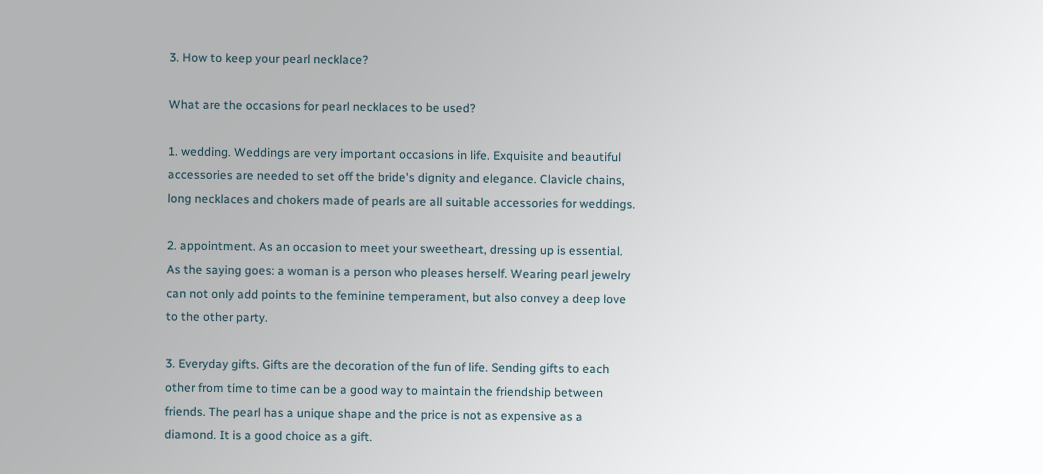3. How to keep your pearl necklace?

What are the occasions for pearl necklaces to be used?

1. wedding. Weddings are very important occasions in life. Exquisite and beautiful accessories are needed to set off the bride's dignity and elegance. Clavicle chains, long necklaces and chokers made of pearls are all suitable accessories for weddings.

2. appointment. As an occasion to meet your sweetheart, dressing up is essential. As the saying goes: a woman is a person who pleases herself. Wearing pearl jewelry can not only add points to the feminine temperament, but also convey a deep love to the other party.

3. Everyday gifts. Gifts are the decoration of the fun of life. Sending gifts to each other from time to time can be a good way to maintain the friendship between friends. The pearl has a unique shape and the price is not as expensive as a diamond. It is a good choice as a gift.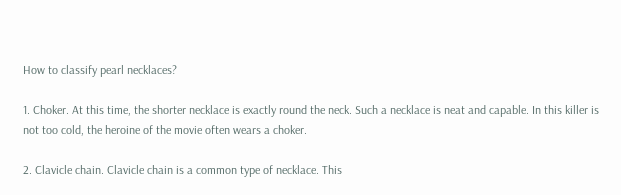How to classify pearl necklaces?

1. Choker. At this time, the shorter necklace is exactly round the neck. Such a necklace is neat and capable. In this killer is not too cold, the heroine of the movie often wears a choker.

2. Clavicle chain. Clavicle chain is a common type of necklace. This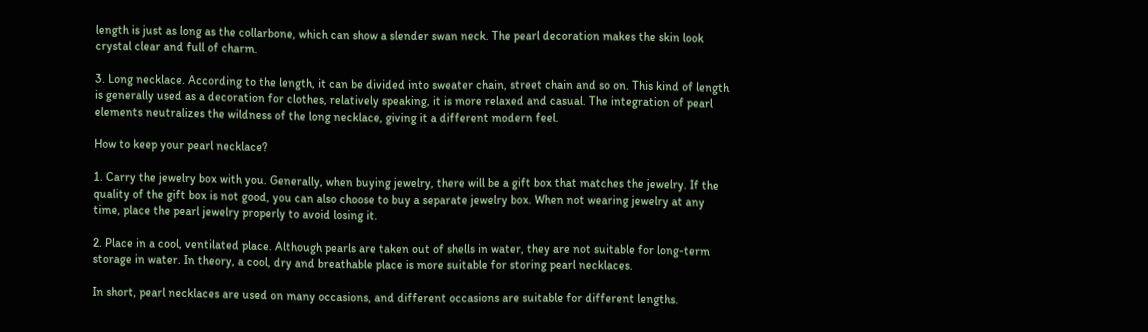length is just as long as the collarbone, which can show a slender swan neck. The pearl decoration makes the skin look crystal clear and full of charm.

3. Long necklace. According to the length, it can be divided into sweater chain, street chain and so on. This kind of length is generally used as a decoration for clothes, relatively speaking, it is more relaxed and casual. The integration of pearl elements neutralizes the wildness of the long necklace, giving it a different modern feel.

How to keep your pearl necklace?

1. Carry the jewelry box with you. Generally, when buying jewelry, there will be a gift box that matches the jewelry. If the quality of the gift box is not good, you can also choose to buy a separate jewelry box. When not wearing jewelry at any time, place the pearl jewelry properly to avoid losing it.

2. Place in a cool, ventilated place. Although pearls are taken out of shells in water, they are not suitable for long-term storage in water. In theory, a cool, dry and breathable place is more suitable for storing pearl necklaces.

In short, pearl necklaces are used on many occasions, and different occasions are suitable for different lengths.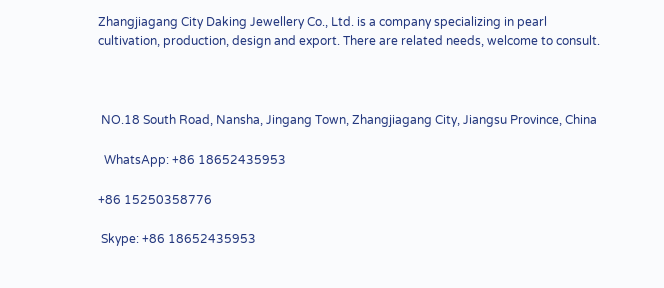Zhangjiagang City Daking Jewellery Co., Ltd. is a company specializing in pearl cultivation, production, design and export. There are related needs, welcome to consult.



 NO.18 South Road, Nansha, Jingang Town, Zhangjiagang City, Jiangsu Province, China

  WhatsApp: +86 18652435953

+86 15250358776

 Skype: +86 18652435953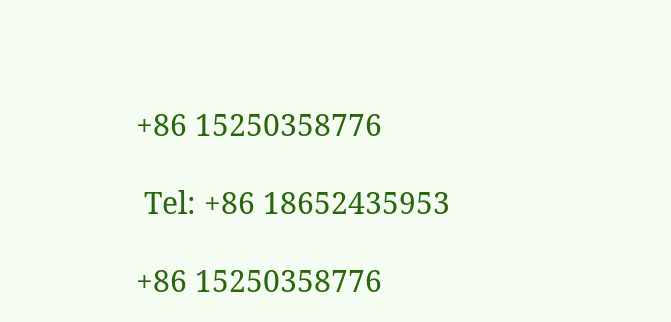+86 15250358776

 Tel: +86 18652435953

+86 15250358776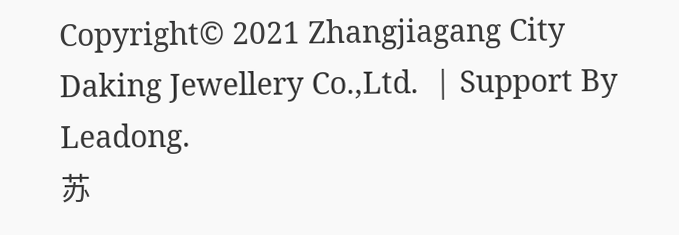Copyright© 2021 Zhangjiagang City Daking Jewellery Co.,Ltd.  | Support By Leadong.                                                      苏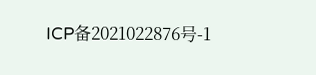ICP备2021022876号-1